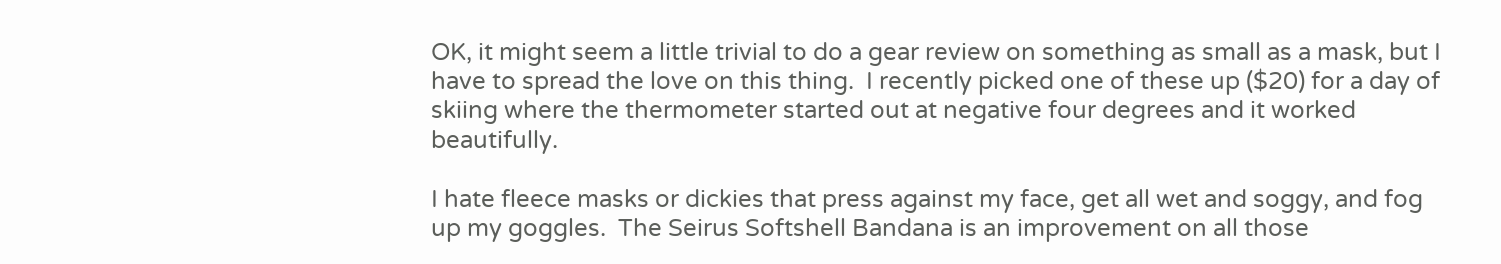OK, it might seem a little trivial to do a gear review on something as small as a mask, but I have to spread the love on this thing.  I recently picked one of these up ($20) for a day of skiing where the thermometer started out at negative four degrees and it worked beautifully.

I hate fleece masks or dickies that press against my face, get all wet and soggy, and fog up my goggles.  The Seirus Softshell Bandana is an improvement on all those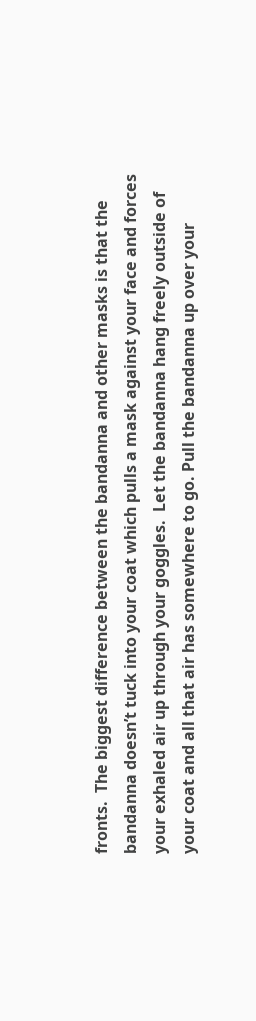fronts.  The biggest difference between the bandanna and other masks is that the bandanna doesn’t tuck into your coat which pulls a mask against your face and forces your exhaled air up through your goggles.  Let the bandanna hang freely outside of your coat and all that air has somewhere to go. Pull the bandanna up over your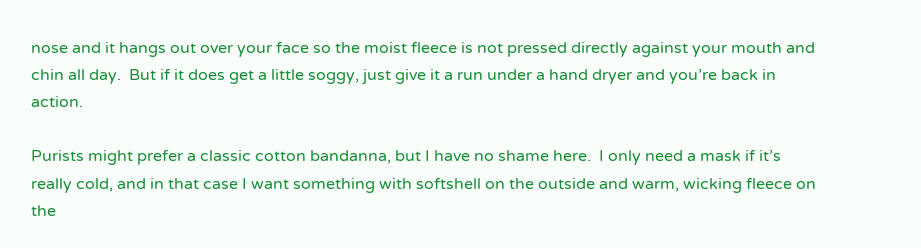nose and it hangs out over your face so the moist fleece is not pressed directly against your mouth and chin all day.  But if it does get a little soggy, just give it a run under a hand dryer and you’re back in action.

Purists might prefer a classic cotton bandanna, but I have no shame here.  I only need a mask if it’s really cold, and in that case I want something with softshell on the outside and warm, wicking fleece on the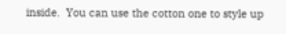inside.  You can use the cotton one to style up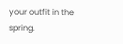your outfit in the spring.